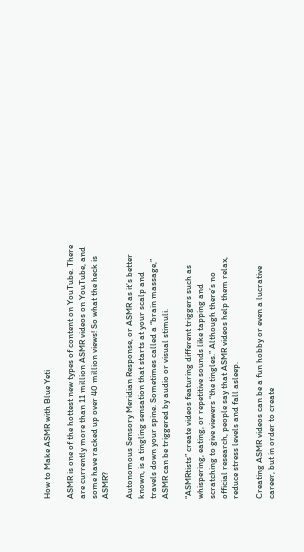How to Make ASMR with Blue Yeti

ASMR is one of the hottest new types of content on YouTube. There are currently more than 11 million ASMR videos on YouTube, and some have racked up over 40 million views! So what the heck is ASMR?

Autonomous Sensory Meridian Response, or ASMR as it’s better known, is a tingling sensation that starts at your scalp and travels down your spine. Sometimes called a “brain massage,” ASMR can be triggered by audio or visual stimuli.

“ASMRtists” create videos featuring different triggers such as whispering, eating, or repetitive sounds like tapping and scratching to give viewers “the tingles.” Although there’s no official research, people say that ASMR videos help them relax, reduce stress levels and fall asleep.

Creating ASMR videos can be a fun hobby or even a lucrative career, but in order to create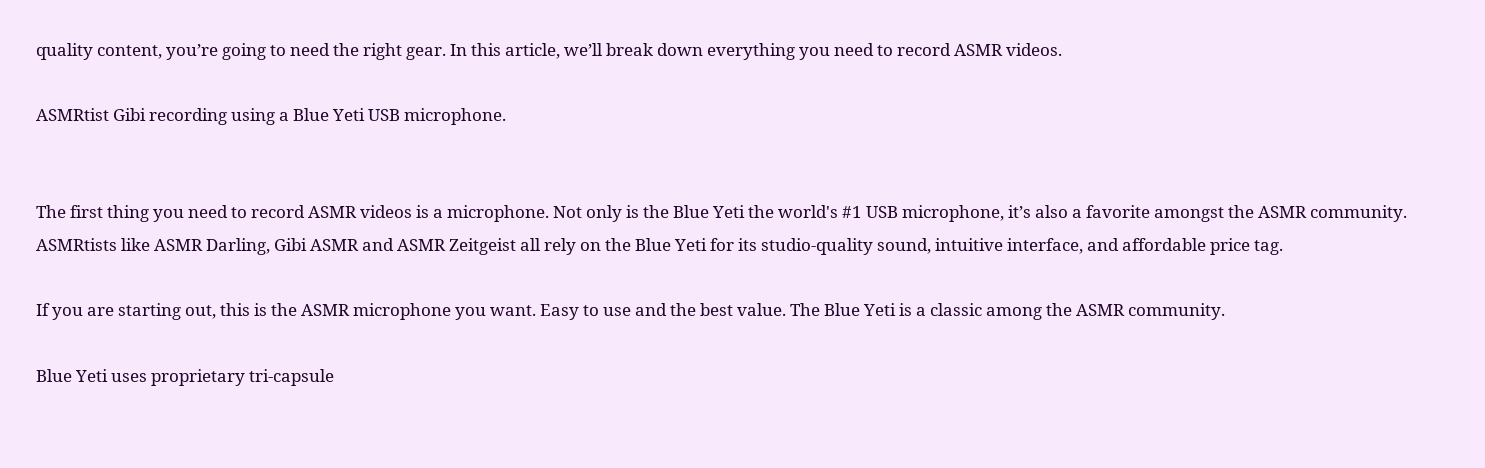quality content, you’re going to need the right gear. In this article, we’ll break down everything you need to record ASMR videos.

ASMRtist Gibi recording using a Blue Yeti USB microphone.


The first thing you need to record ASMR videos is a microphone. Not only is the Blue Yeti the world's #1 USB microphone, it’s also a favorite amongst the ASMR community. ASMRtists like ASMR Darling, Gibi ASMR and ASMR Zeitgeist all rely on the Blue Yeti for its studio-quality sound, intuitive interface, and affordable price tag.

If you are starting out, this is the ASMR microphone you want. Easy to use and the best value. The Blue Yeti is a classic among the ASMR community.

Blue Yeti uses proprietary tri-capsule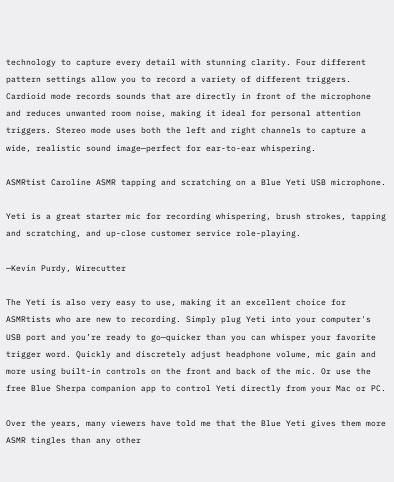technology to capture every detail with stunning clarity. Four different pattern settings allow you to record a variety of different triggers. Cardioid mode records sounds that are directly in front of the microphone and reduces unwanted room noise, making it ideal for personal attention triggers. Stereo mode uses both the left and right channels to capture a wide, realistic sound image—perfect for ear-to-ear whispering.

ASMRtist Caroline ASMR tapping and scratching on a Blue Yeti USB microphone.

Yeti is a great starter mic for recording whispering, brush strokes, tapping and scratching, and up-close customer service role-playing.

—Kevin Purdy, Wirecutter

The Yeti is also very easy to use, making it an excellent choice for ASMRtists who are new to recording. Simply plug Yeti into your computer's USB port and you’re ready to go—quicker than you can whisper your favorite trigger word. Quickly and discretely adjust headphone volume, mic gain and more using built-in controls on the front and back of the mic. Or use the free Blue Sherpa companion app to control Yeti directly from your Mac or PC.

Over the years, many viewers have told me that the Blue Yeti gives them more ASMR tingles than any other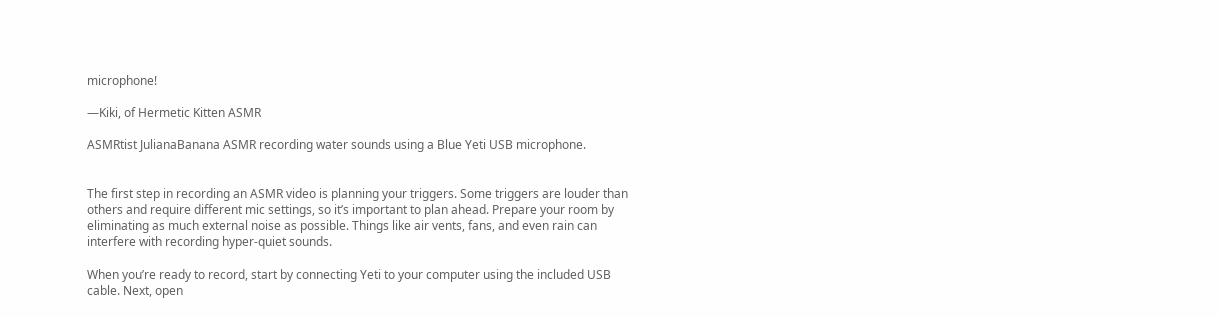microphone!

—Kiki, of Hermetic Kitten ASMR

ASMRtist JulianaBanana ASMR recording water sounds using a Blue Yeti USB microphone.


The first step in recording an ASMR video is planning your triggers. Some triggers are louder than others and require different mic settings, so it’s important to plan ahead. Prepare your room by eliminating as much external noise as possible. Things like air vents, fans, and even rain can interfere with recording hyper-quiet sounds.

When you’re ready to record, start by connecting Yeti to your computer using the included USB cable. Next, open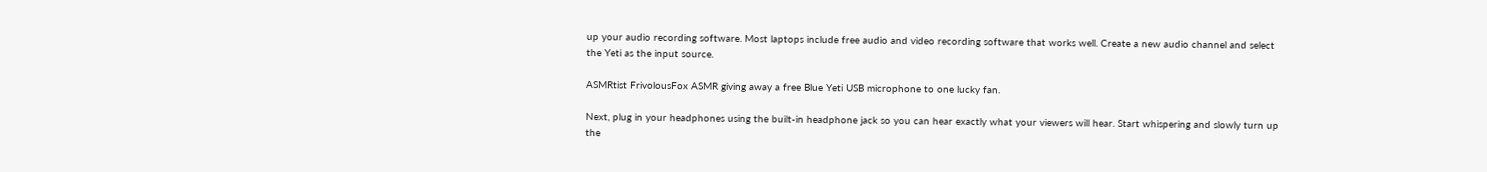up your audio recording software. Most laptops include free audio and video recording software that works well. Create a new audio channel and select the Yeti as the input source.

ASMRtist FrivolousFox ASMR giving away a free Blue Yeti USB microphone to one lucky fan.

Next, plug in your headphones using the built-in headphone jack so you can hear exactly what your viewers will hear. Start whispering and slowly turn up the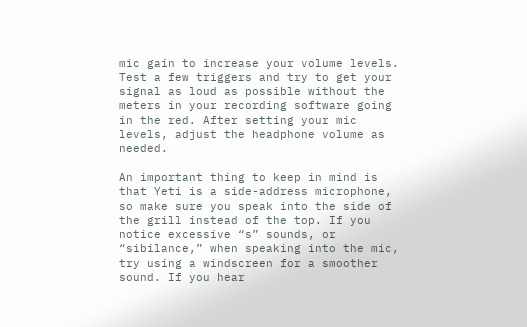mic gain to increase your volume levels. Test a few triggers and try to get your signal as loud as possible without the meters in your recording software going in the red. After setting your mic levels, adjust the headphone volume as needed.

An important thing to keep in mind is that Yeti is a side-address microphone, so make sure you speak into the side of the grill instead of the top. If you notice excessive “s” sounds, or “sibilance,” when speaking into the mic, try using a windscreen for a smoother sound. If you hear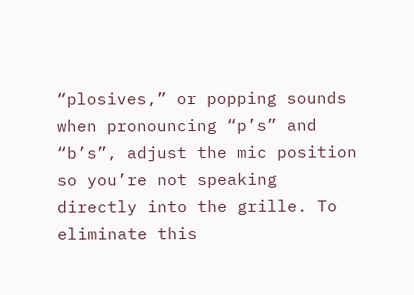“plosives,” or popping sounds when pronouncing “p’s” and “b’s”, adjust the mic position so you’re not speaking directly into the grille. To eliminate this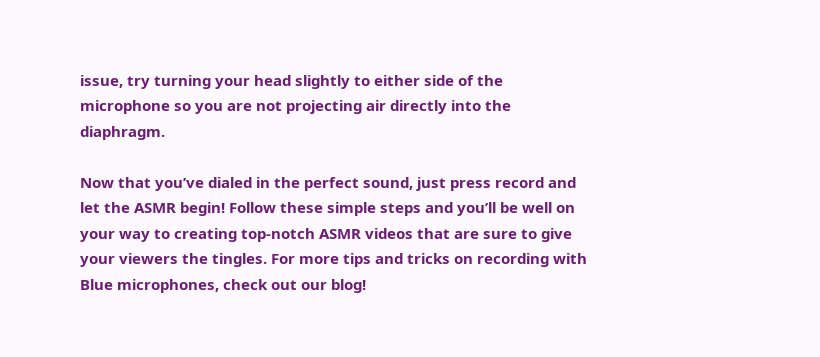issue, try turning your head slightly to either side of the microphone so you are not projecting air directly into the diaphragm.

Now that you’ve dialed in the perfect sound, just press record and let the ASMR begin! Follow these simple steps and you’ll be well on your way to creating top-notch ASMR videos that are sure to give your viewers the tingles. For more tips and tricks on recording with Blue microphones, check out our blog!